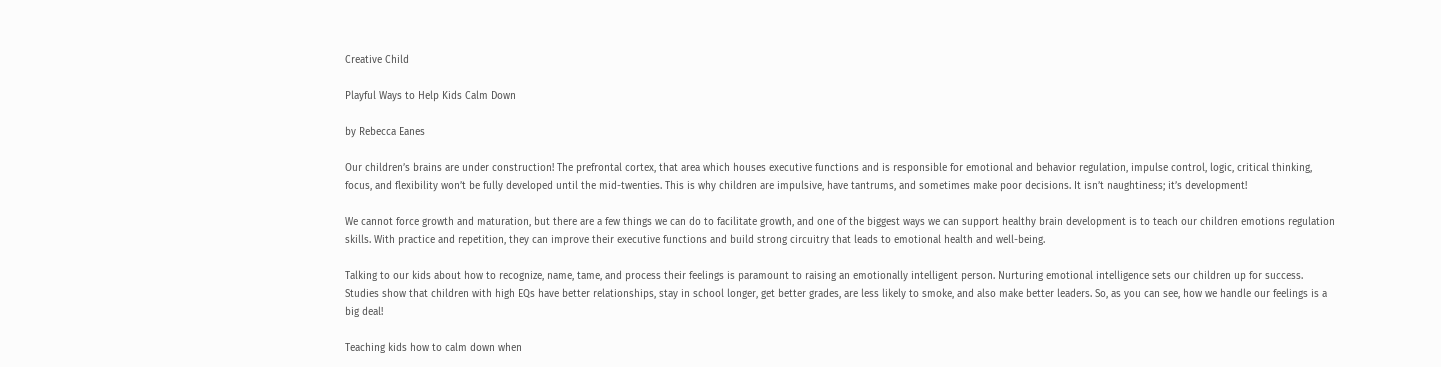Creative Child

Playful Ways to Help Kids Calm Down

by Rebecca Eanes

Our children’s brains are under construction! The prefrontal cortex, that area which houses executive functions and is responsible for emotional and behavior regulation, impulse control, logic, critical thinking, focus, and flexibility won’t be fully developed until the mid-twenties. This is why children are impulsive, have tantrums, and sometimes make poor decisions. It isn’t naughtiness; it’s development!

We cannot force growth and maturation, but there are a few things we can do to facilitate growth, and one of the biggest ways we can support healthy brain development is to teach our children emotions regulation skills. With practice and repetition, they can improve their executive functions and build strong circuitry that leads to emotional health and well-being.

Talking to our kids about how to recognize, name, tame, and process their feelings is paramount to raising an emotionally intelligent person. Nurturing emotional intelligence sets our children up for success. Studies show that children with high EQs have better relationships, stay in school longer, get better grades, are less likely to smoke, and also make better leaders. So, as you can see, how we handle our feelings is a big deal!

Teaching kids how to calm down when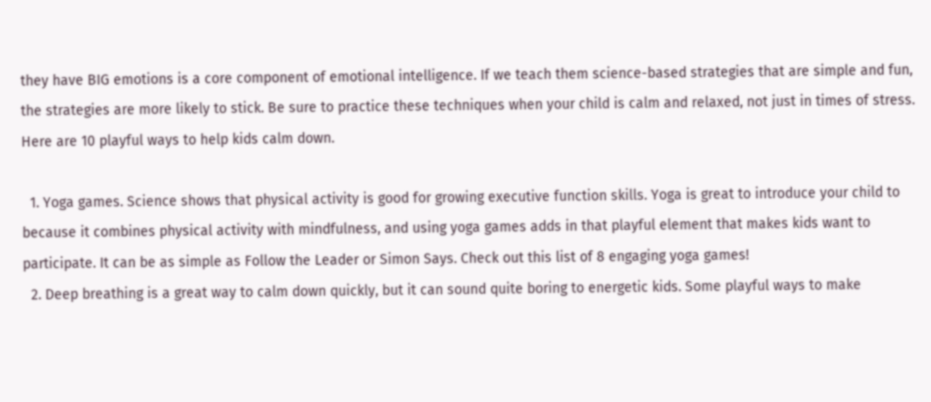they have BIG emotions is a core component of emotional intelligence. If we teach them science-based strategies that are simple and fun, the strategies are more likely to stick. Be sure to practice these techniques when your child is calm and relaxed, not just in times of stress. Here are 10 playful ways to help kids calm down.

  1. Yoga games. Science shows that physical activity is good for growing executive function skills. Yoga is great to introduce your child to because it combines physical activity with mindfulness, and using yoga games adds in that playful element that makes kids want to participate. It can be as simple as Follow the Leader or Simon Says. Check out this list of 8 engaging yoga games!
  2. Deep breathing is a great way to calm down quickly, but it can sound quite boring to energetic kids. Some playful ways to make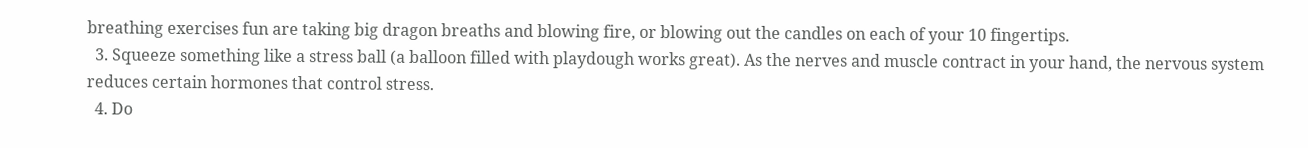breathing exercises fun are taking big dragon breaths and blowing fire, or blowing out the candles on each of your 10 fingertips.
  3. Squeeze something like a stress ball (a balloon filled with playdough works great). As the nerves and muscle contract in your hand, the nervous system reduces certain hormones that control stress.
  4. Do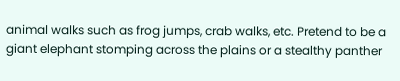animal walks such as frog jumps, crab walks, etc. Pretend to be a giant elephant stomping across the plains or a stealthy panther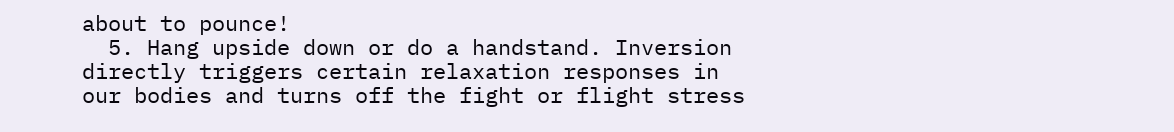about to pounce!
  5. Hang upside down or do a handstand. Inversion directly triggers certain relaxation responses in our bodies and turns off the fight or flight stress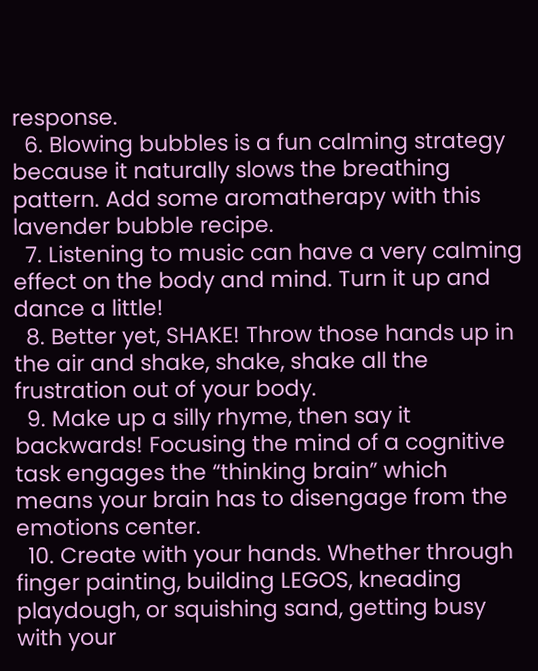response.
  6. Blowing bubbles is a fun calming strategy because it naturally slows the breathing pattern. Add some aromatherapy with this lavender bubble recipe.
  7. Listening to music can have a very calming effect on the body and mind. Turn it up and dance a little!
  8. Better yet, SHAKE! Throw those hands up in the air and shake, shake, shake all the frustration out of your body.
  9. Make up a silly rhyme, then say it backwards! Focusing the mind of a cognitive task engages the “thinking brain” which means your brain has to disengage from the emotions center.
  10. Create with your hands. Whether through finger painting, building LEGOS, kneading playdough, or squishing sand, getting busy with your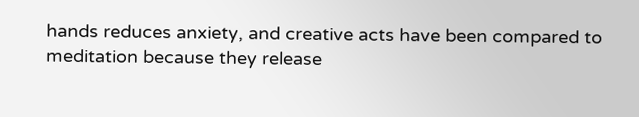hands reduces anxiety, and creative acts have been compared to meditation because they release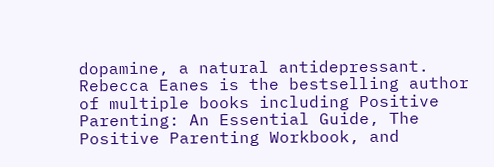dopamine, a natural antidepressant.
Rebecca Eanes is the bestselling author of multiple books including Positive Parenting: An Essential Guide, The Positive Parenting Workbook, and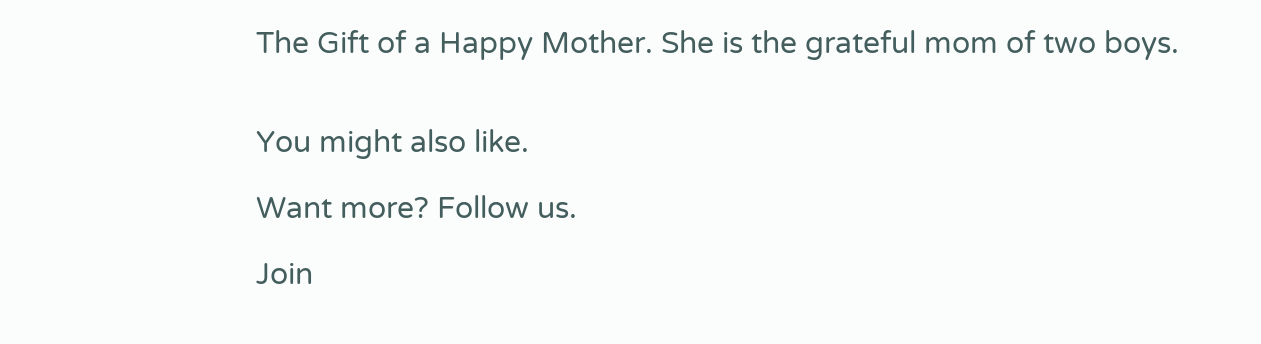The Gift of a Happy Mother. She is the grateful mom of two boys.


You might also like.

Want more? Follow us.

Join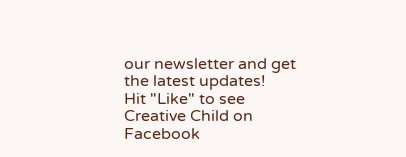our newsletter and get the latest updates!
Hit "Like" to see Creative Child on Facebook